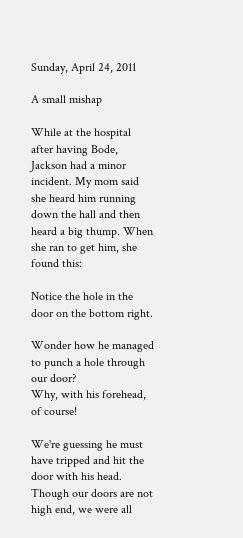Sunday, April 24, 2011

A small mishap

While at the hospital after having Bode, Jackson had a minor incident. My mom said she heard him running down the hall and then heard a big thump. When she ran to get him, she found this:

Notice the hole in the door on the bottom right.

Wonder how he managed to punch a hole through our door?
Why, with his forehead, of course!

We're guessing he must have tripped and hit the door with his head. Though our doors are not high end, we were all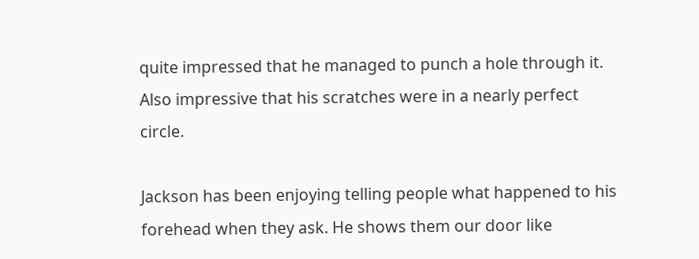quite impressed that he managed to punch a hole through it. Also impressive that his scratches were in a nearly perfect circle.

Jackson has been enjoying telling people what happened to his forehead when they ask. He shows them our door like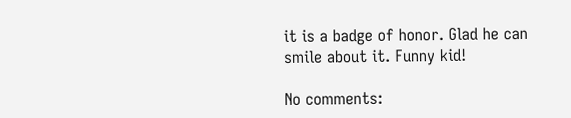it is a badge of honor. Glad he can smile about it. Funny kid!

No comments: